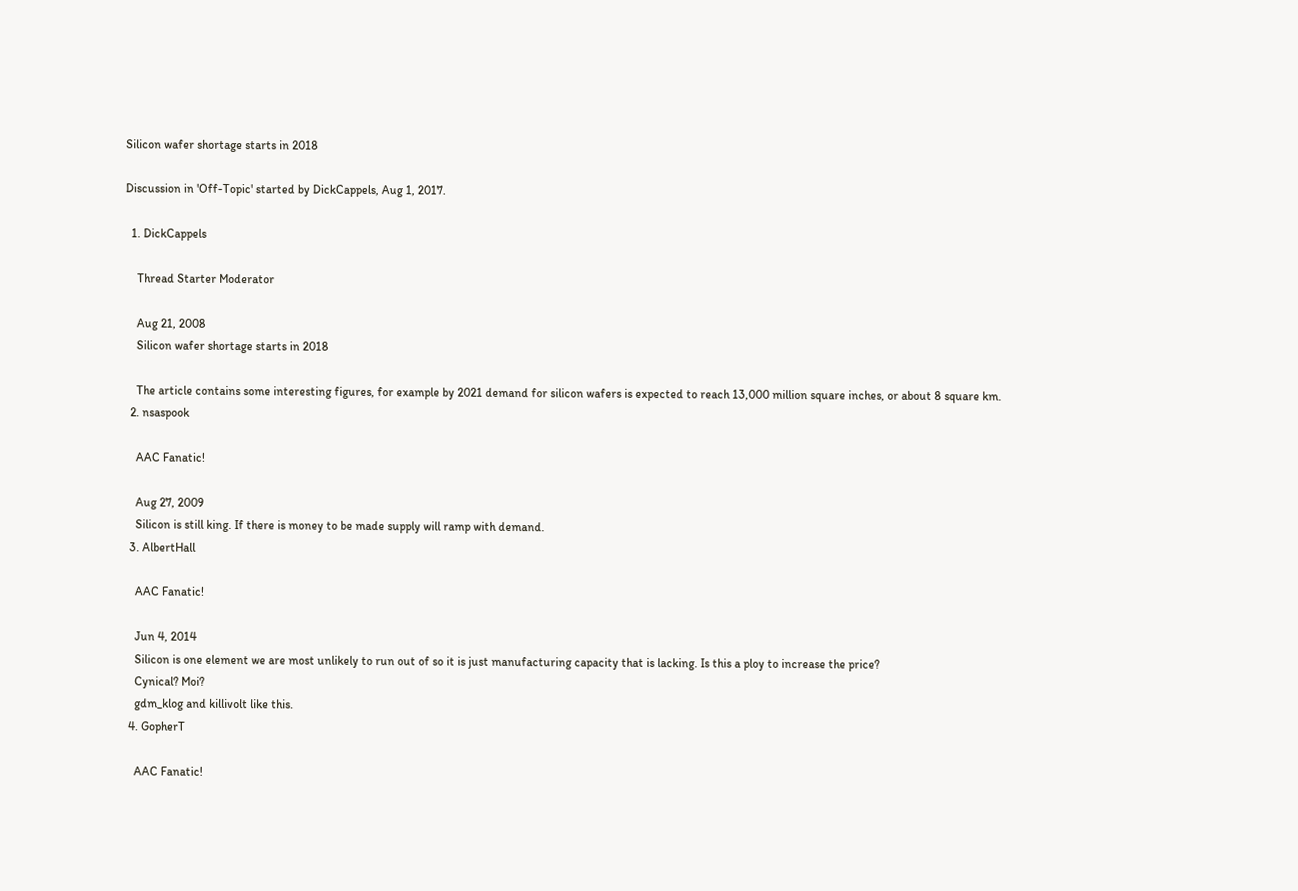Silicon wafer shortage starts in 2018

Discussion in 'Off-Topic' started by DickCappels, Aug 1, 2017.

  1. DickCappels

    Thread Starter Moderator

    Aug 21, 2008
    Silicon wafer shortage starts in 2018

    The article contains some interesting figures, for example by 2021 demand for silicon wafers is expected to reach 13,000 million square inches, or about 8 square km.
  2. nsaspook

    AAC Fanatic!

    Aug 27, 2009
    Silicon is still king. If there is money to be made supply will ramp with demand.
  3. AlbertHall

    AAC Fanatic!

    Jun 4, 2014
    Silicon is one element we are most unlikely to run out of so it is just manufacturing capacity that is lacking. Is this a ploy to increase the price?
    Cynical? Moi?
    gdm_klog and killivolt like this.
  4. GopherT

    AAC Fanatic!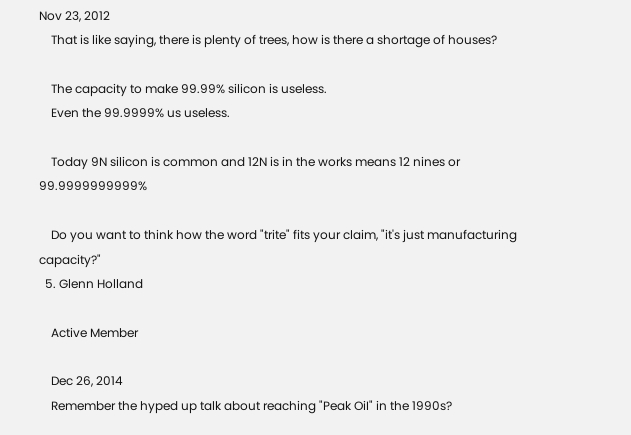Nov 23, 2012
    That is like saying, there is plenty of trees, how is there a shortage of houses?

    The capacity to make 99.99% silicon is useless.
    Even the 99.9999% us useless.

    Today 9N silicon is common and 12N is in the works means 12 nines or 99.9999999999%

    Do you want to think how the word "trite" fits your claim, "it's just manufacturing capacity?"
  5. Glenn Holland

    Active Member

    Dec 26, 2014
    Remember the hyped up talk about reaching "Peak OiI" in the 1990s?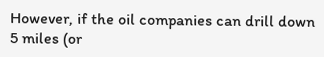However, if the oil companies can drill down 5 miles (or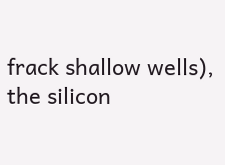frack shallow wells), the silicon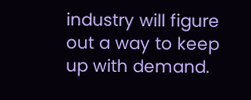industry will figure out a way to keep up with demand.